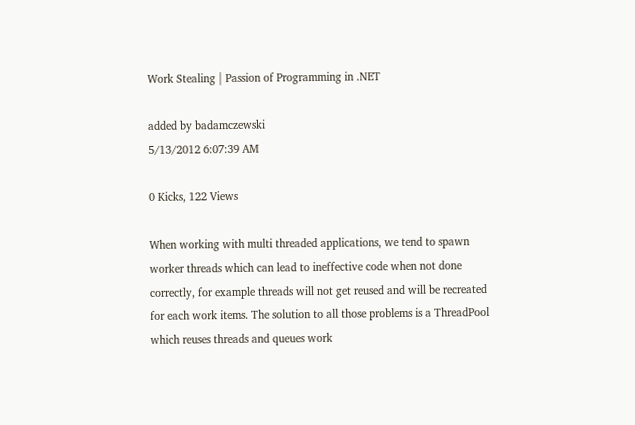Work Stealing | Passion of Programming in .NET

added by badamczewski
5/13/2012 6:07:39 AM

0 Kicks, 122 Views

When working with multi threaded applications, we tend to spawn worker threads which can lead to ineffective code when not done correctly, for example threads will not get reused and will be recreated for each work items. The solution to all those problems is a ThreadPool which reuses threads and queues work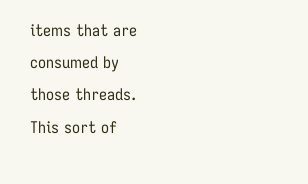items that are consumed by those threads. This sort of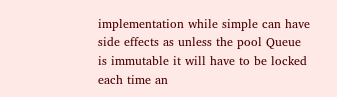implementation while simple can have side effects as unless the pool Queue is immutable it will have to be locked each time an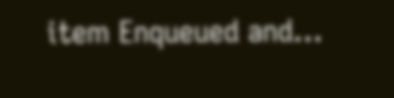item Enqueued and...